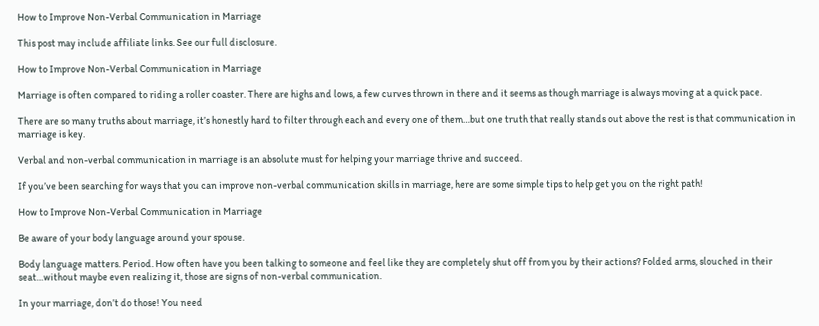How to Improve Non-Verbal Communication in Marriage

This post may include affiliate links. See our full disclosure.

How to Improve Non-Verbal Communication in Marriage

Marriage is often compared to riding a roller coaster. There are highs and lows, a few curves thrown in there and it seems as though marriage is always moving at a quick pace.

There are so many truths about marriage, it’s honestly hard to filter through each and every one of them…but one truth that really stands out above the rest is that communication in marriage is key.

Verbal and non-verbal communication in marriage is an absolute must for helping your marriage thrive and succeed.

If you’ve been searching for ways that you can improve non-verbal communication skills in marriage, here are some simple tips to help get you on the right path!

How to Improve Non-Verbal Communication in Marriage

Be aware of your body language around your spouse.

Body language matters. Period. How often have you been talking to someone and feel like they are completely shut off from you by their actions? Folded arms, slouched in their seat…without maybe even realizing it, those are signs of non-verbal communication.

In your marriage, don’t do those! You need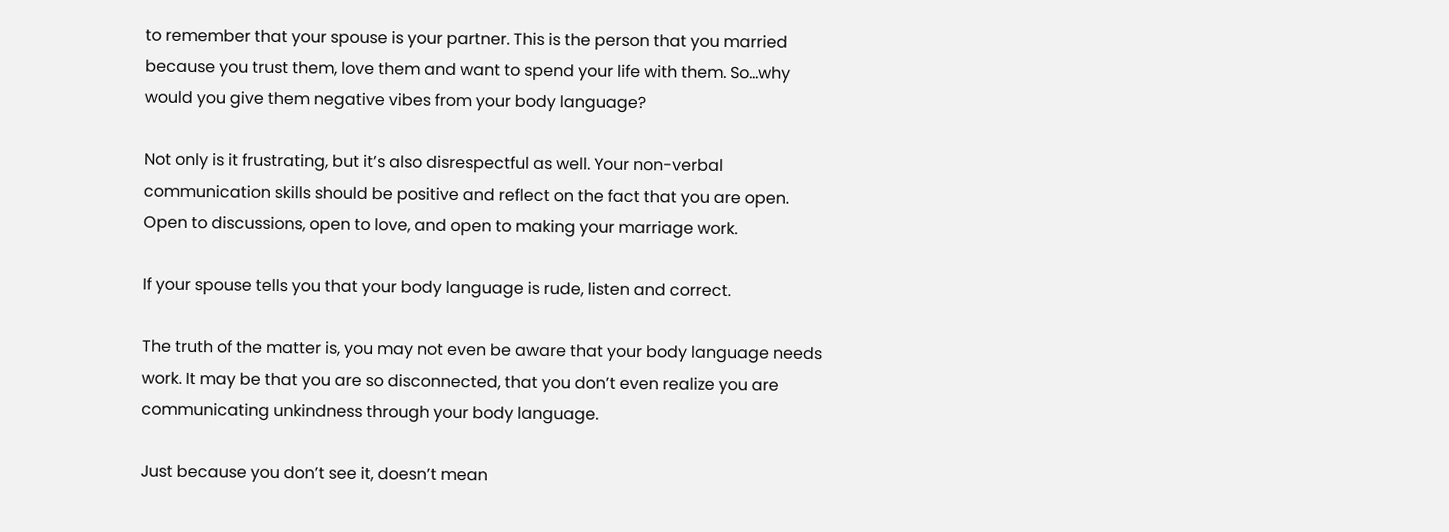to remember that your spouse is your partner. This is the person that you married because you trust them, love them and want to spend your life with them. So…why would you give them negative vibes from your body language?

Not only is it frustrating, but it’s also disrespectful as well. Your non-verbal communication skills should be positive and reflect on the fact that you are open. Open to discussions, open to love, and open to making your marriage work.

If your spouse tells you that your body language is rude, listen and correct.

The truth of the matter is, you may not even be aware that your body language needs work. It may be that you are so disconnected, that you don’t even realize you are communicating unkindness through your body language.

Just because you don’t see it, doesn’t mean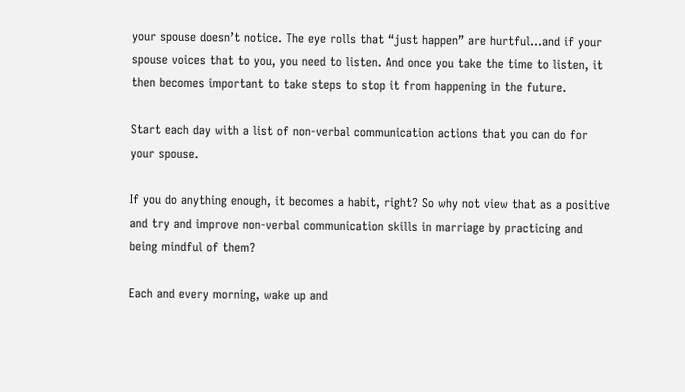your spouse doesn’t notice. The eye rolls that “just happen” are hurtful…and if your spouse voices that to you, you need to listen. And once you take the time to listen, it then becomes important to take steps to stop it from happening in the future.

Start each day with a list of non-verbal communication actions that you can do for your spouse.

If you do anything enough, it becomes a habit, right? So why not view that as a positive and try and improve non-verbal communication skills in marriage by practicing and being mindful of them?

Each and every morning, wake up and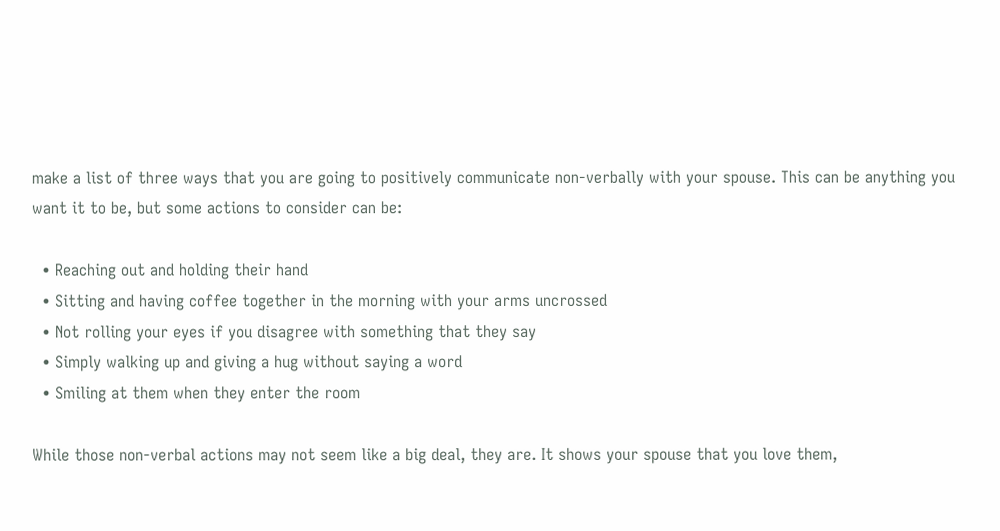make a list of three ways that you are going to positively communicate non-verbally with your spouse. This can be anything you want it to be, but some actions to consider can be:

  • Reaching out and holding their hand
  • Sitting and having coffee together in the morning with your arms uncrossed
  • Not rolling your eyes if you disagree with something that they say
  • Simply walking up and giving a hug without saying a word
  • Smiling at them when they enter the room

While those non-verbal actions may not seem like a big deal, they are. It shows your spouse that you love them,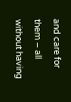and care for them – all without having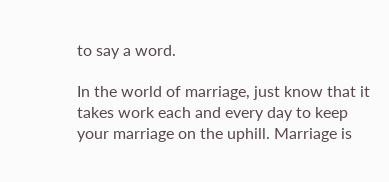to say a word.

In the world of marriage, just know that it takes work each and every day to keep your marriage on the uphill. Marriage is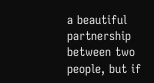a beautiful partnership between two people, but if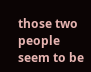those two people seem to be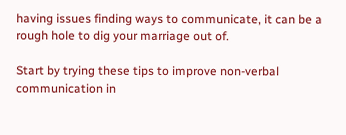having issues finding ways to communicate, it can be a rough hole to dig your marriage out of.

Start by trying these tips to improve non-verbal communication in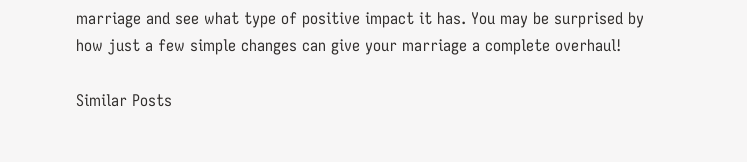marriage and see what type of positive impact it has. You may be surprised by how just a few simple changes can give your marriage a complete overhaul!

Similar Posts